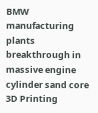BMW manufacturing plants breakthrough in massive engine cylinder sand core 3D Printing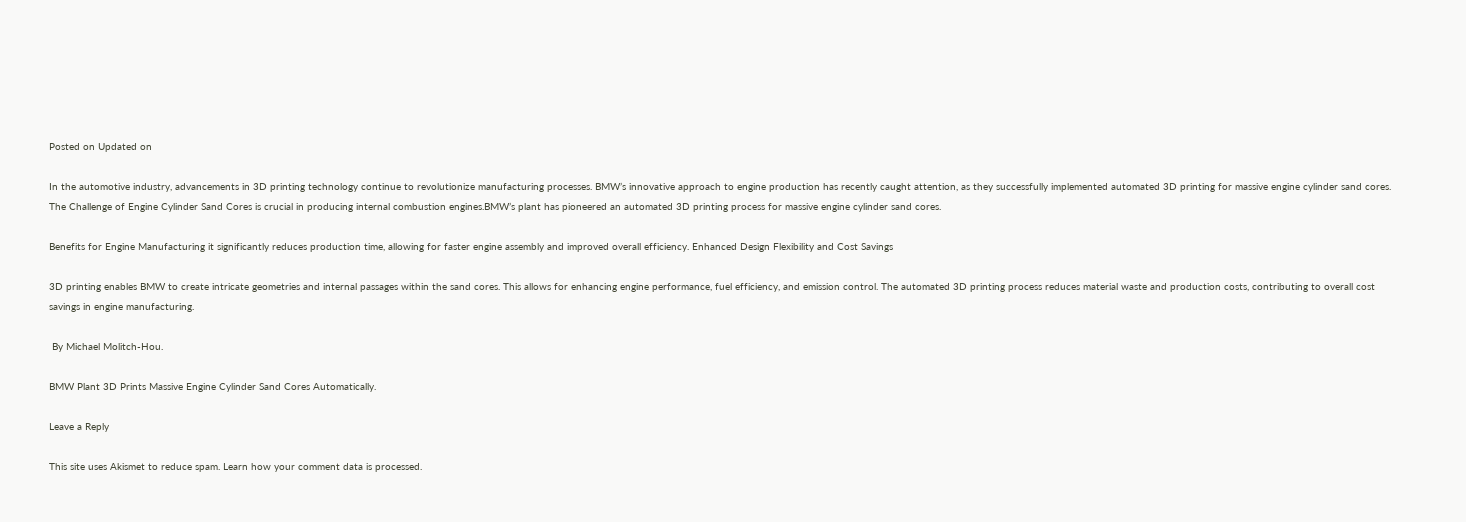Posted on Updated on

In the automotive industry, advancements in 3D printing technology continue to revolutionize manufacturing processes. BMW’s innovative approach to engine production has recently caught attention, as they successfully implemented automated 3D printing for massive engine cylinder sand cores. The Challenge of Engine Cylinder Sand Cores is crucial in producing internal combustion engines.BMW’s plant has pioneered an automated 3D printing process for massive engine cylinder sand cores.

Benefits for Engine Manufacturing it significantly reduces production time, allowing for faster engine assembly and improved overall efficiency. Enhanced Design Flexibility and Cost Savings

3D printing enables BMW to create intricate geometries and internal passages within the sand cores. This allows for enhancing engine performance, fuel efficiency, and emission control. The automated 3D printing process reduces material waste and production costs, contributing to overall cost savings in engine manufacturing.

 By Michael Molitch-Hou.

BMW Plant 3D Prints Massive Engine Cylinder Sand Cores Automatically.

Leave a Reply

This site uses Akismet to reduce spam. Learn how your comment data is processed.